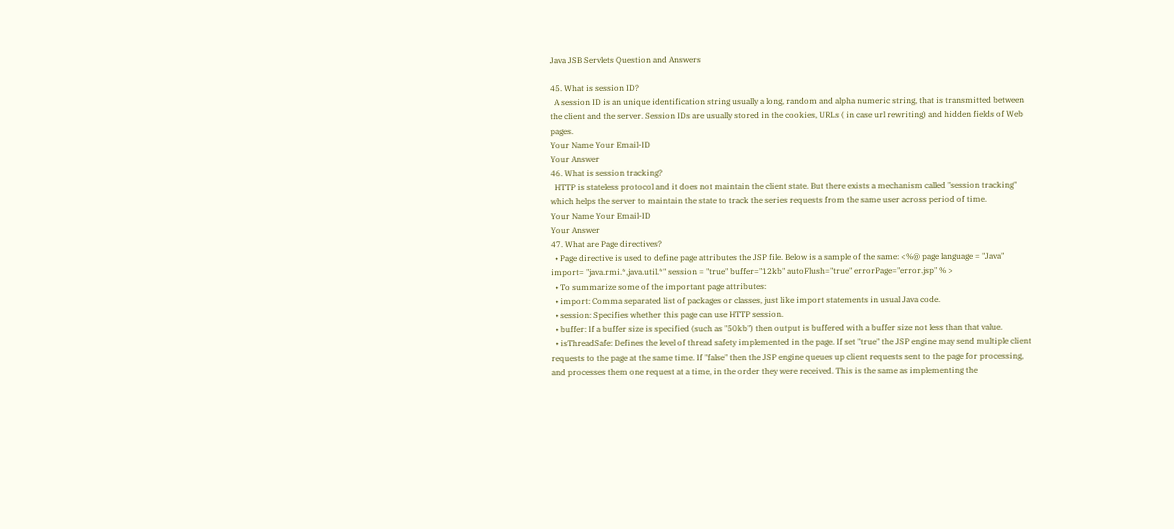Java JSB Servlets Question and Answers

45. What is session ID?
  A session ID is an unique identification string usually a long, random and alpha numeric string, that is transmitted between the client and the server. Session IDs are usually stored in the cookies, URLs ( in case url rewriting) and hidden fields of Web pages.
Your Name Your Email-ID
Your Answer
46. What is session tracking?
  HTTP is stateless protocol and it does not maintain the client state. But there exists a mechanism called "session tracking" which helps the server to maintain the state to track the series requests from the same user across period of time.
Your Name Your Email-ID
Your Answer
47. What are Page directives?
  • Page directive is used to define page attributes the JSP file. Below is a sample of the same: <%@ page language = "Java" import= "java.rmi.*,java.util.*" session = "true" buffer="12kb" autoFlush="true" errorPage="error.jsp" % >
  • To summarize some of the important page attributes:
  • import: Comma separated list of packages or classes, just like import statements in usual Java code.
  • session: Specifies whether this page can use HTTP session.
  • buffer: If a buffer size is specified (such as "50kb") then output is buffered with a buffer size not less than that value.
  • isThreadSafe: Defines the level of thread safety implemented in the page. If set "true" the JSP engine may send multiple client requests to the page at the same time. If "false" then the JSP engine queues up client requests sent to the page for processing, and processes them one request at a time, in the order they were received. This is the same as implementing the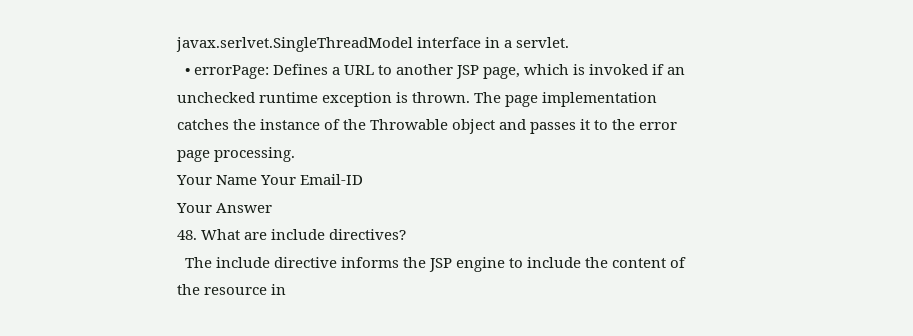javax.serlvet.SingleThreadModel interface in a servlet.
  • errorPage: Defines a URL to another JSP page, which is invoked if an unchecked runtime exception is thrown. The page implementation catches the instance of the Throwable object and passes it to the error page processing.
Your Name Your Email-ID
Your Answer
48. What are include directives?
  The include directive informs the JSP engine to include the content of the resource in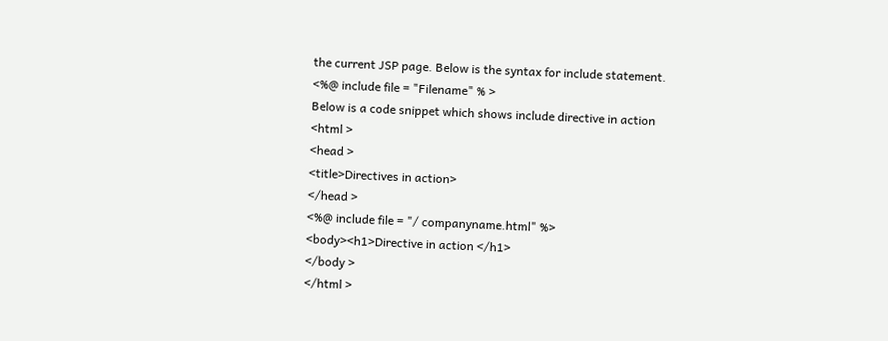the current JSP page. Below is the syntax for include statement.
<%@ include file = "Filename" % >
Below is a code snippet which shows include directive in action
<html >
<head >
<title>Directives in action>
</head >
<%@ include file = "/ companyname.html" %>
<body><h1>Directive in action </h1>
</body >
</html >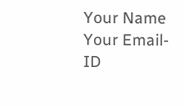Your Name Your Email-ID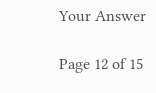Your Answer

Page 12 of 15